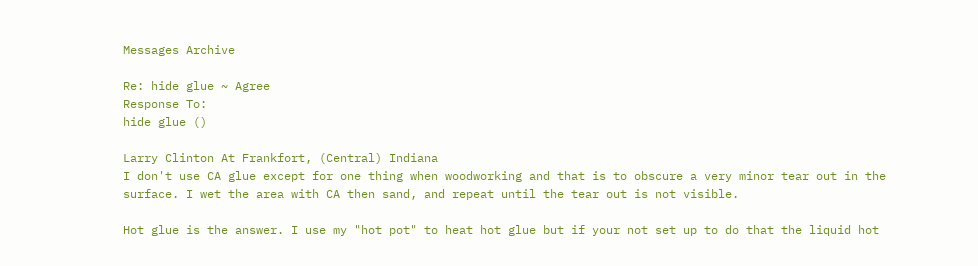Messages Archive

Re: hide glue ~ Agree
Response To:
hide glue ()

Larry Clinton At Frankfort, (Central) Indiana
I don't use CA glue except for one thing when woodworking and that is to obscure a very minor tear out in the surface. I wet the area with CA then sand, and repeat until the tear out is not visible.

Hot glue is the answer. I use my "hot pot" to heat hot glue but if your not set up to do that the liquid hot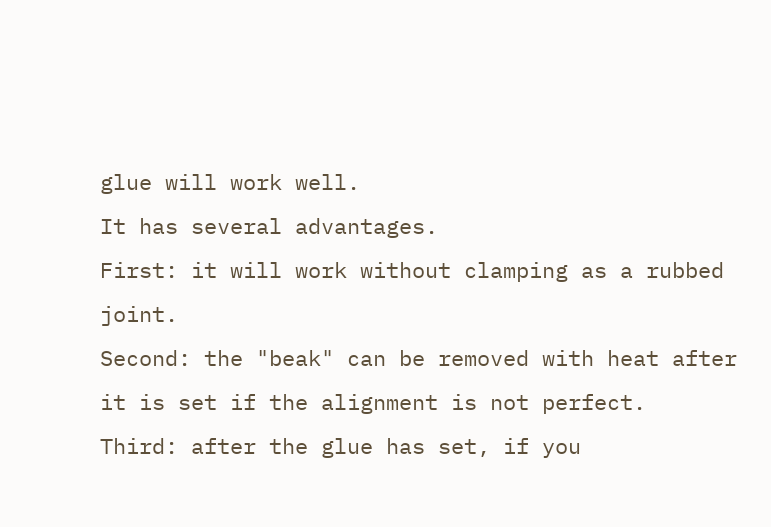glue will work well.
It has several advantages.
First: it will work without clamping as a rubbed joint.
Second: the "beak" can be removed with heat after it is set if the alignment is not perfect.
Third: after the glue has set, if you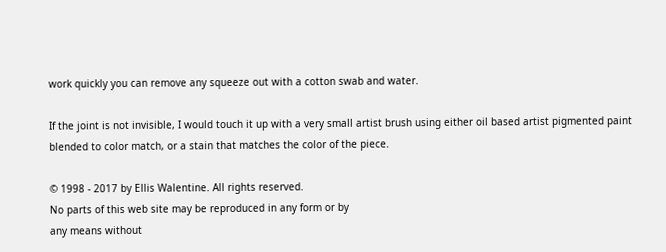work quickly you can remove any squeeze out with a cotton swab and water.

If the joint is not invisible, I would touch it up with a very small artist brush using either oil based artist pigmented paint blended to color match, or a stain that matches the color of the piece.

© 1998 - 2017 by Ellis Walentine. All rights reserved.
No parts of this web site may be reproduced in any form or by
any means without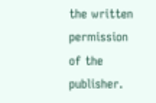the written permission of the publisher.